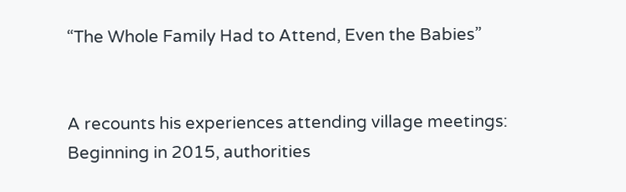“The Whole Family Had to Attend, Even the Babies”


A recounts his experiences attending village meetings: Beginning in 2015, authorities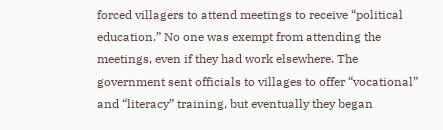forced villagers to attend meetings to receive “political education.” No one was exempt from attending the meetings, even if they had work elsewhere. The government sent officials to villages to offer “vocational” and “literacy” training, but eventually they began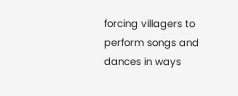forcing villagers to perform songs and dances in ways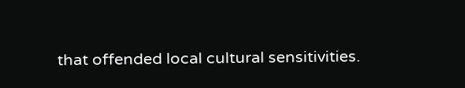that offended local cultural sensitivities.